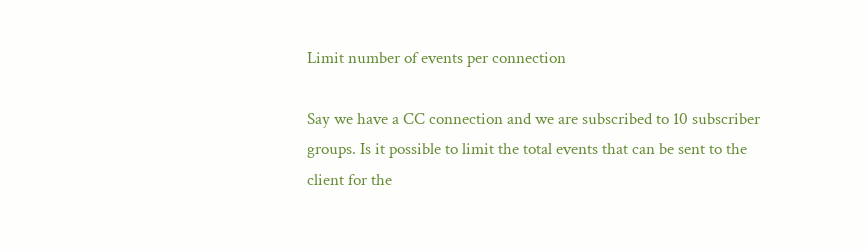Limit number of events per connection

Say we have a CC connection and we are subscribed to 10 subscriber groups. Is it possible to limit the total events that can be sent to the client for the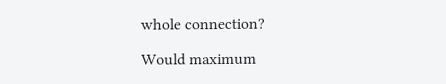whole connection?

Would maximum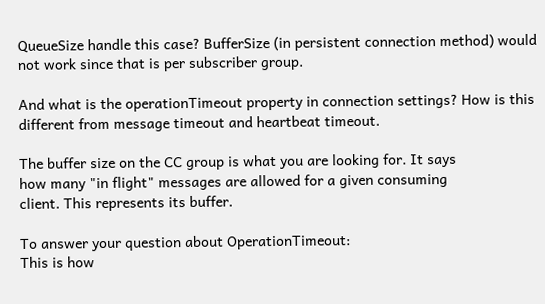QueueSize handle this case? BufferSize (in persistent connection method) would not work since that is per subscriber group.

And what is the operationTimeout property in connection settings? How is this different from message timeout and heartbeat timeout.

The buffer size on the CC group is what you are looking for. It says
how many "in flight" messages are allowed for a given consuming
client. This represents its buffer.

To answer your question about OperationTimeout:
This is how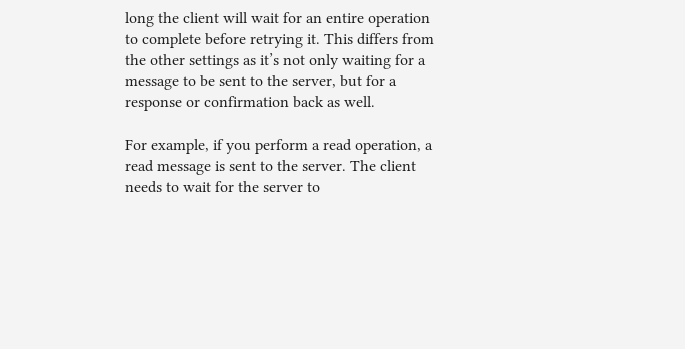long the client will wait for an entire operation to complete before retrying it. This differs from the other settings as it’s not only waiting for a message to be sent to the server, but for a response or confirmation back as well.

For example, if you perform a read operation, a read message is sent to the server. The client needs to wait for the server to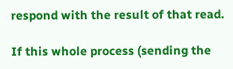respond with the result of that read.

If this whole process (sending the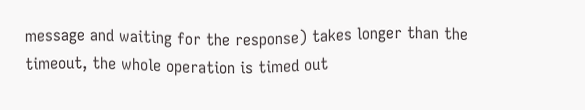message and waiting for the response) takes longer than the timeout, the whole operation is timed out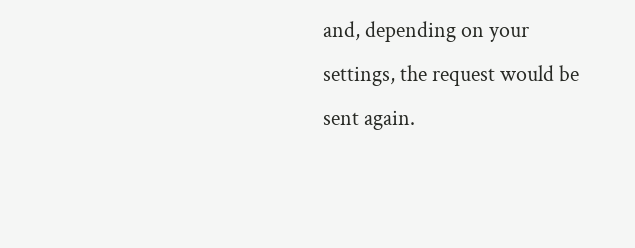and, depending on your settings, the request would be sent again.